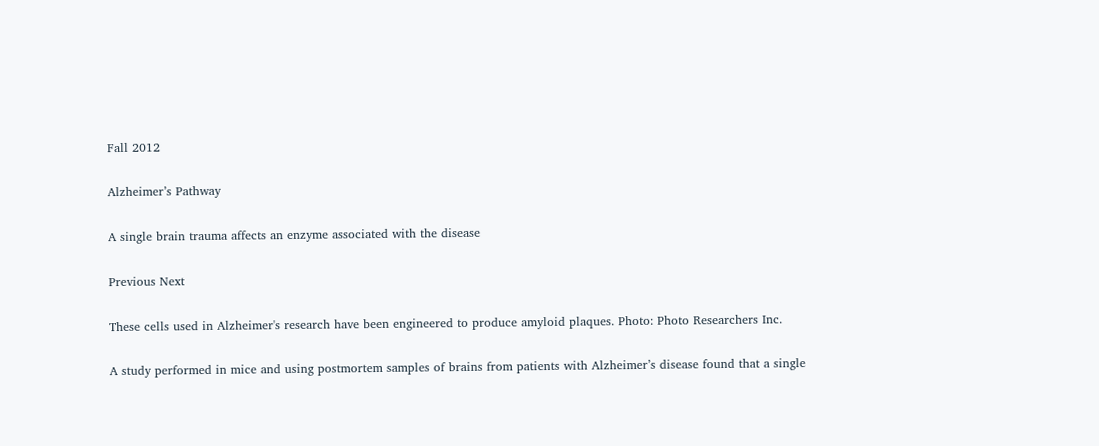Fall 2012

Alzheimer’s Pathway

A single brain trauma affects an enzyme associated with the disease

Previous Next

These cells used in Alzheimer's research have been engineered to produce amyloid plaques. Photo: Photo Researchers Inc.

A study performed in mice and using postmortem samples of brains from patients with Alzheimer’s disease found that a single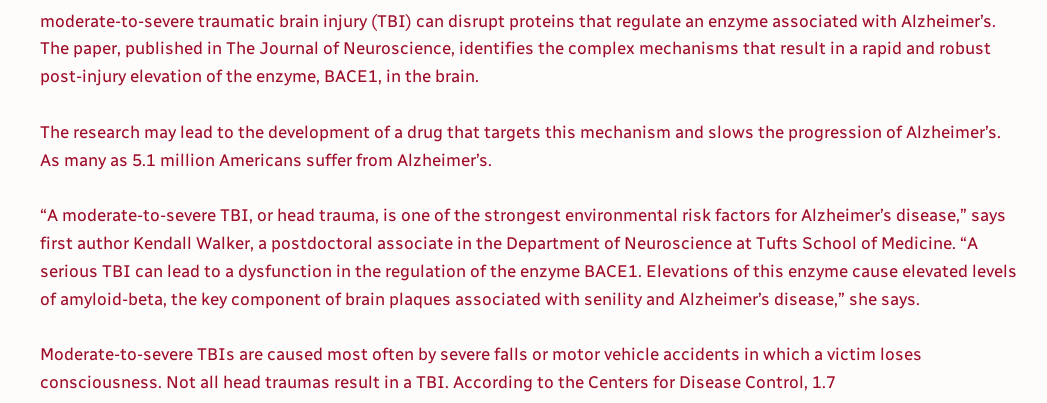moderate-to-severe traumatic brain injury (TBI) can disrupt proteins that regulate an enzyme associated with Alzheimer’s. The paper, published in The Journal of Neuroscience, identifies the complex mechanisms that result in a rapid and robust post-injury elevation of the enzyme, BACE1, in the brain.

The research may lead to the development of a drug that targets this mechanism and slows the progression of Alzheimer’s. As many as 5.1 million Americans suffer from Alzheimer’s.

“A moderate-to-severe TBI, or head trauma, is one of the strongest environmental risk factors for Alzheimer’s disease,” says first author Kendall Walker, a postdoctoral associate in the Department of Neuroscience at Tufts School of Medicine. “A serious TBI can lead to a dysfunction in the regulation of the enzyme BACE1. Elevations of this enzyme cause elevated levels of amyloid-beta, the key component of brain plaques associated with senility and Alzheimer’s disease,” she says.

Moderate-to-severe TBIs are caused most often by severe falls or motor vehicle accidents in which a victim loses consciousness. Not all head traumas result in a TBI. According to the Centers for Disease Control, 1.7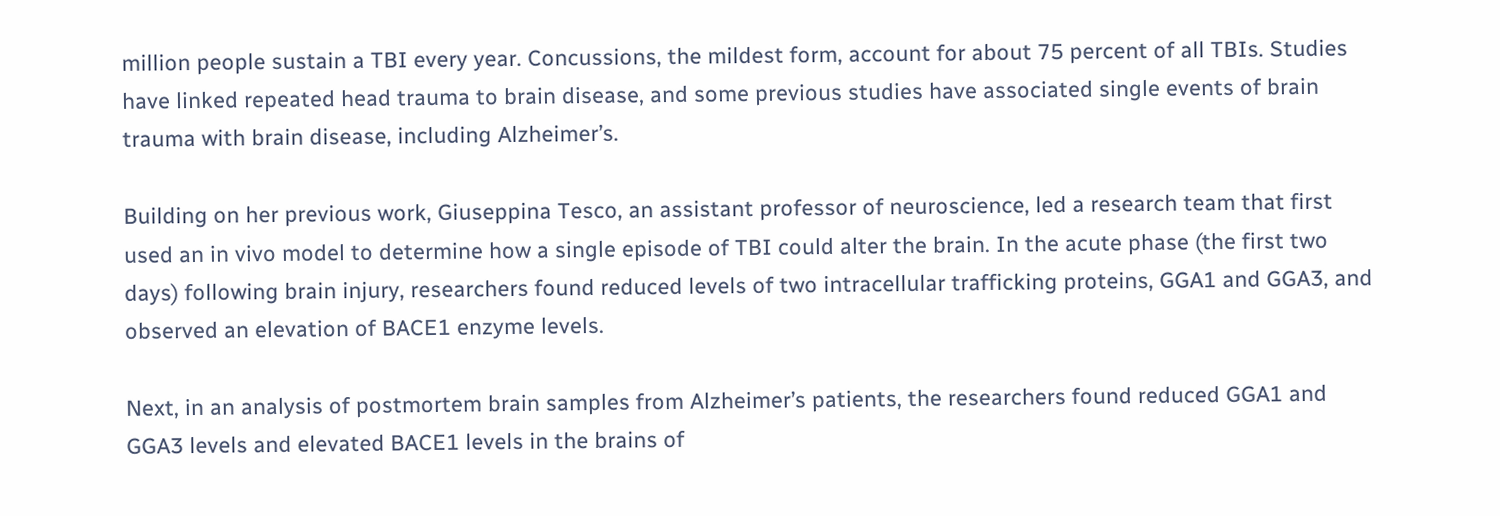million people sustain a TBI every year. Concussions, the mildest form, account for about 75 percent of all TBIs. Studies have linked repeated head trauma to brain disease, and some previous studies have associated single events of brain trauma with brain disease, including Alzheimer’s.

Building on her previous work, Giuseppina Tesco, an assistant professor of neuroscience, led a research team that first used an in vivo model to determine how a single episode of TBI could alter the brain. In the acute phase (the first two days) following brain injury, researchers found reduced levels of two intracellular trafficking proteins, GGA1 and GGA3, and observed an elevation of BACE1 enzyme levels.

Next, in an analysis of postmortem brain samples from Alzheimer’s patients, the researchers found reduced GGA1 and GGA3 levels and elevated BACE1 levels in the brains of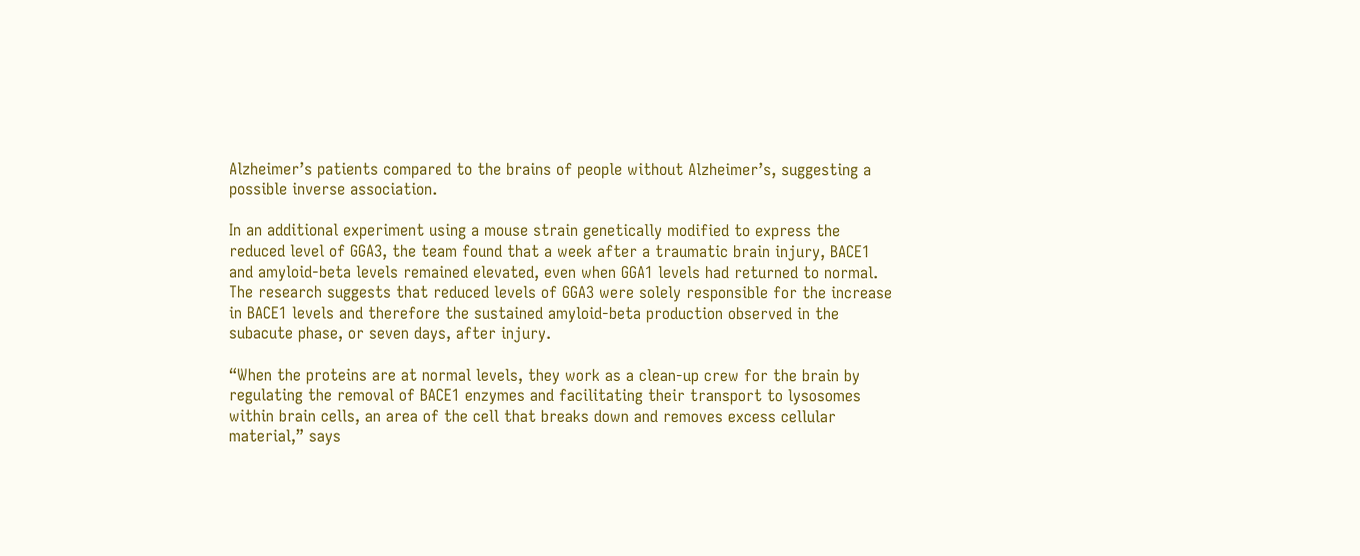Alzheimer’s patients compared to the brains of people without Alzheimer’s, suggesting a possible inverse association.

In an additional experiment using a mouse strain genetically modified to express the reduced level of GGA3, the team found that a week after a traumatic brain injury, BACE1 and amyloid-beta levels remained elevated, even when GGA1 levels had returned to normal. The research suggests that reduced levels of GGA3 were solely responsible for the increase in BACE1 levels and therefore the sustained amyloid-beta production observed in the subacute phase, or seven days, after injury.

“When the proteins are at normal levels, they work as a clean-up crew for the brain by regulating the removal of BACE1 enzymes and facilitating their transport to lysosomes within brain cells, an area of the cell that breaks down and removes excess cellular material,” says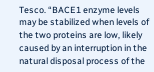Tesco. “BACE1 enzyme levels may be stabilized when levels of the two proteins are low, likely caused by an interruption in the natural disposal process of the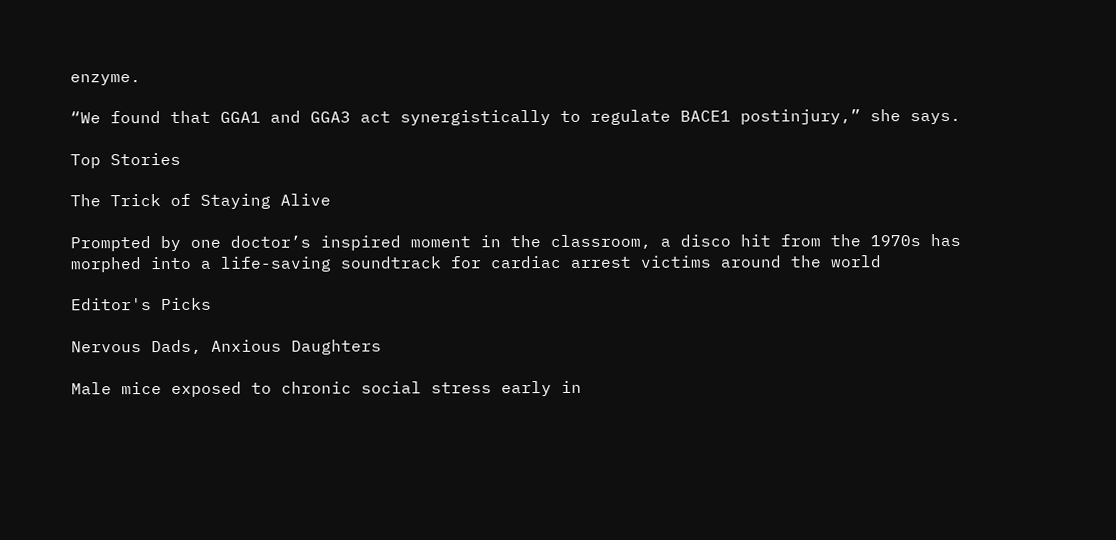enzyme.

“We found that GGA1 and GGA3 act synergistically to regulate BACE1 postinjury,” she says.

Top Stories

The Trick of Staying Alive

Prompted by one doctor’s inspired moment in the classroom, a disco hit from the 1970s has morphed into a life-saving soundtrack for cardiac arrest victims around the world

Editor's Picks

Nervous Dads, Anxious Daughters

Male mice exposed to chronic social stress early in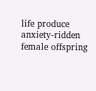life produce anxiety-ridden female offspring